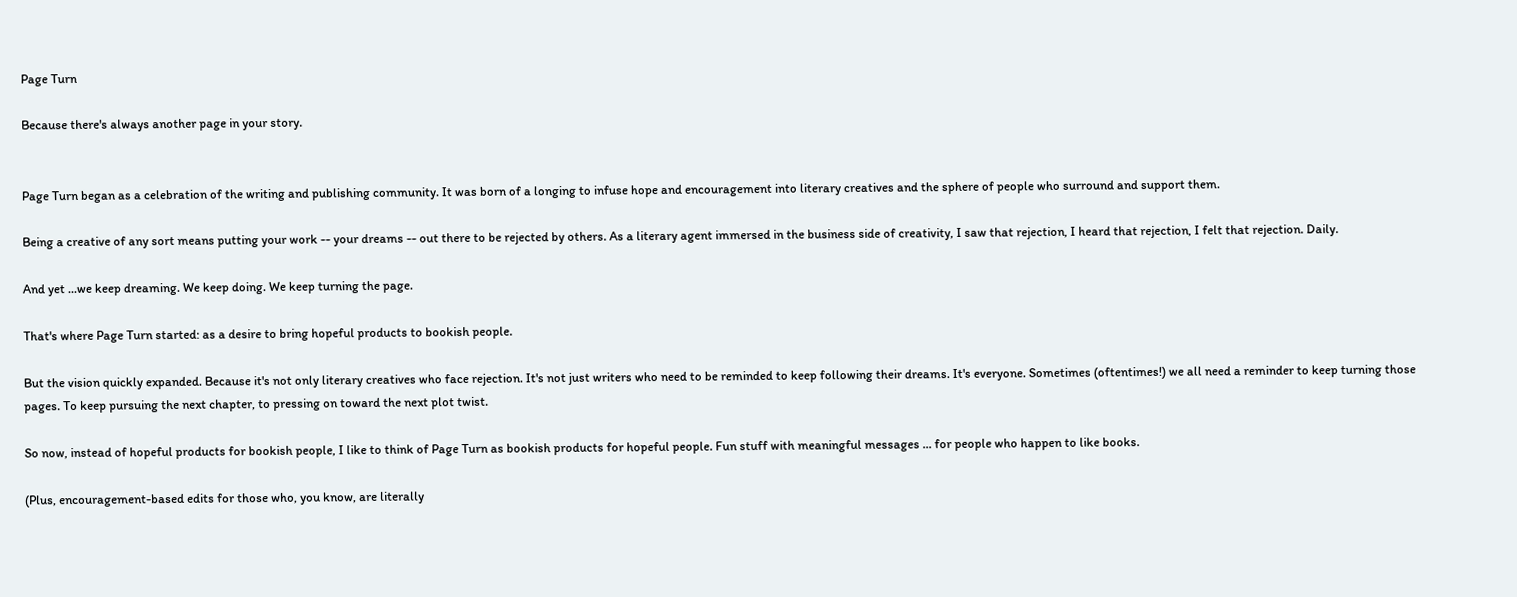Page Turn

Because there's always another page in your story.


Page Turn began as a celebration of the writing and publishing community. It was born of a longing to infuse hope and encouragement into literary creatives and the sphere of people who surround and support them.

Being a creative of any sort means putting your work -- your dreams -- out there to be rejected by others. As a literary agent immersed in the business side of creativity, I saw that rejection, I heard that rejection, I felt that rejection. Daily.

And yet ...we keep dreaming. We keep doing. We keep turning the page.

That's where Page Turn started: as a desire to bring hopeful products to bookish people.

But the vision quickly expanded. Because it's not only literary creatives who face rejection. It's not just writers who need to be reminded to keep following their dreams. It's everyone. Sometimes (oftentimes!) we all need a reminder to keep turning those pages. To keep pursuing the next chapter, to pressing on toward the next plot twist.

So now, instead of hopeful products for bookish people, I like to think of Page Turn as bookish products for hopeful people. Fun stuff with meaningful messages ... for people who happen to like books.

(Plus, encouragement-based edits for those who, you know, are literally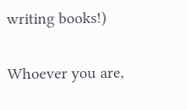writing books!)

Whoever you are,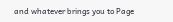and whatever brings you to Page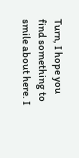Turn, I hope you find something to smile about here. I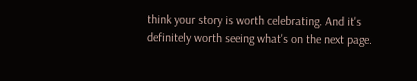think your story is worth celebrating. And it's definitely worth seeing what's on the next page.